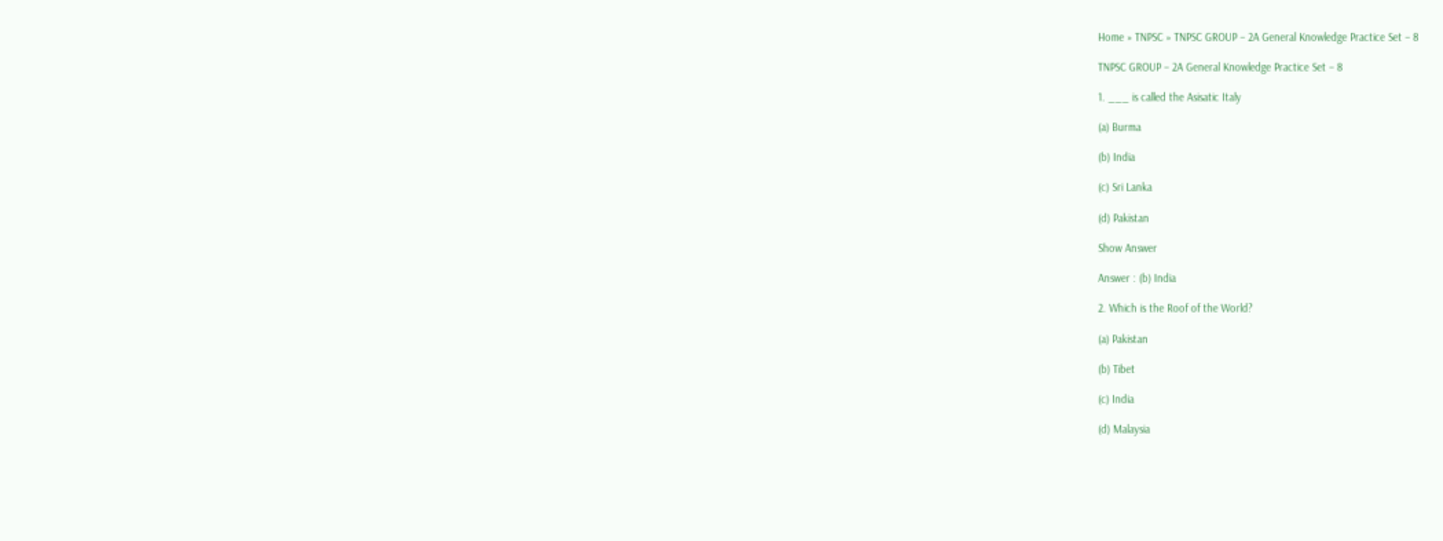Home » TNPSC » TNPSC GROUP – 2A General Knowledge Practice Set – 8

TNPSC GROUP – 2A General Knowledge Practice Set – 8

1. ___ is called the Asisatic Italy

(a) Burma

(b) India

(c) Sri Lanka

(d) Pakistan

Show Answer

Answer : (b) India

2. Which is the Roof of the World?

(a) Pakistan

(b) Tibet

(c) India

(d) Malaysia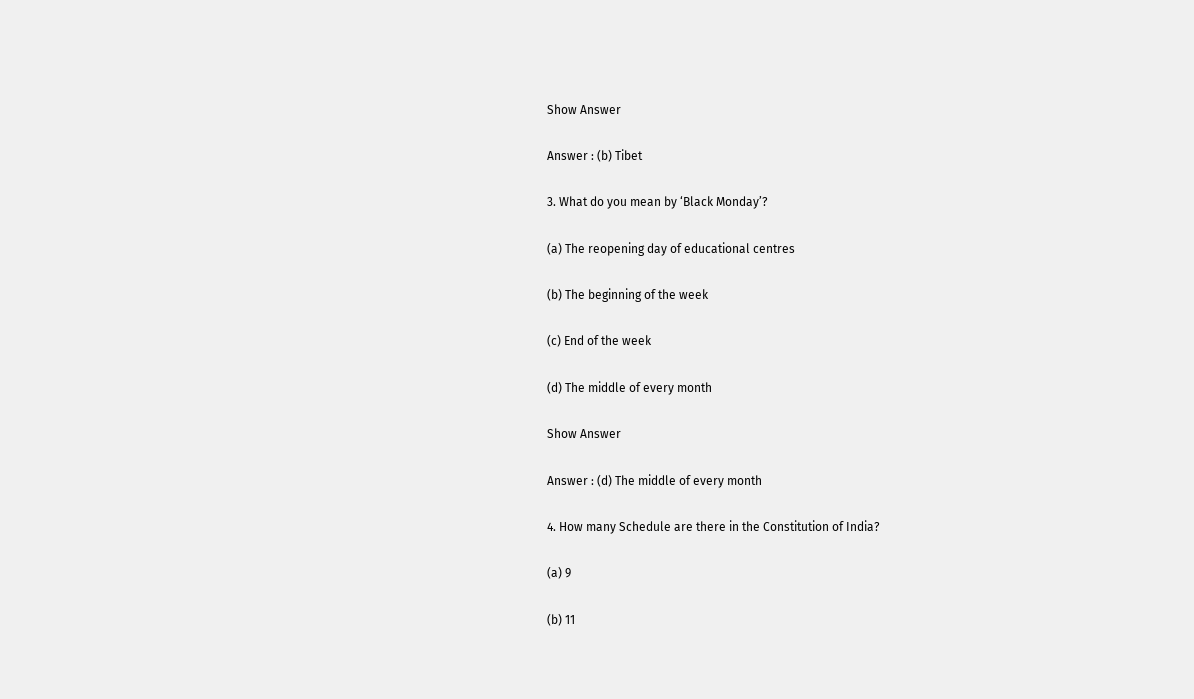Show Answer

Answer : (b) Tibet

3. What do you mean by ‘Black Monday’?

(a) The reopening day of educational centres

(b) The beginning of the week

(c) End of the week

(d) The middle of every month

Show Answer

Answer : (d) The middle of every month

4. How many Schedule are there in the Constitution of India?

(a) 9

(b) 11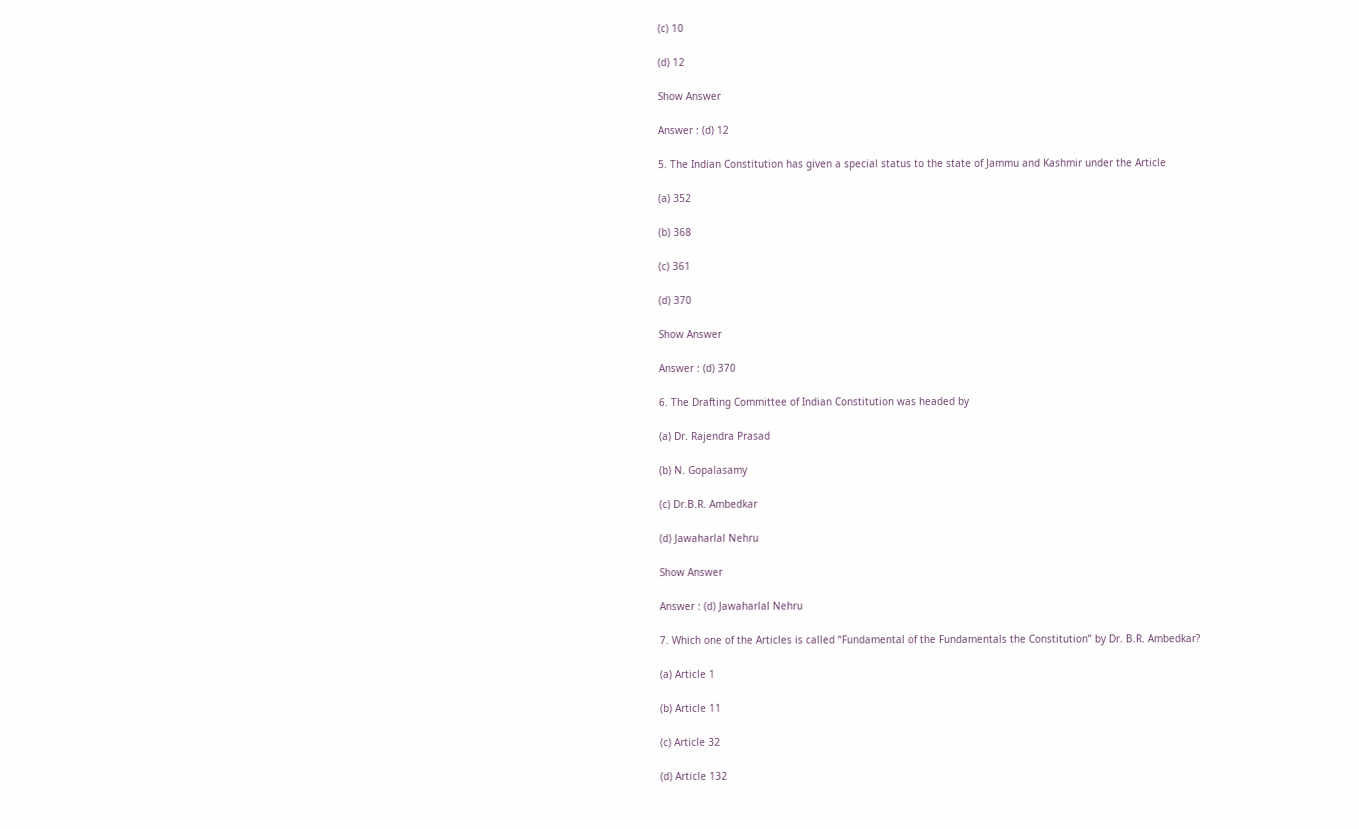(c) 10

(d) 12

Show Answer

Answer : (d) 12

5. The Indian Constitution has given a special status to the state of Jammu and Kashmir under the Article

(a) 352

(b) 368

(c) 361

(d) 370

Show Answer

Answer : (d) 370

6. The Drafting Committee of Indian Constitution was headed by

(a) Dr. Rajendra Prasad

(b) N. Gopalasamy

(c) Dr.B.R. Ambedkar

(d) Jawaharlal Nehru

Show Answer

Answer : (d) Jawaharlal Nehru

7. Which one of the Articles is called “Fundamental of the Fundamentals the Constitution” by Dr. B.R. Ambedkar?

(a) Article 1

(b) Article 11

(c) Article 32

(d) Article 132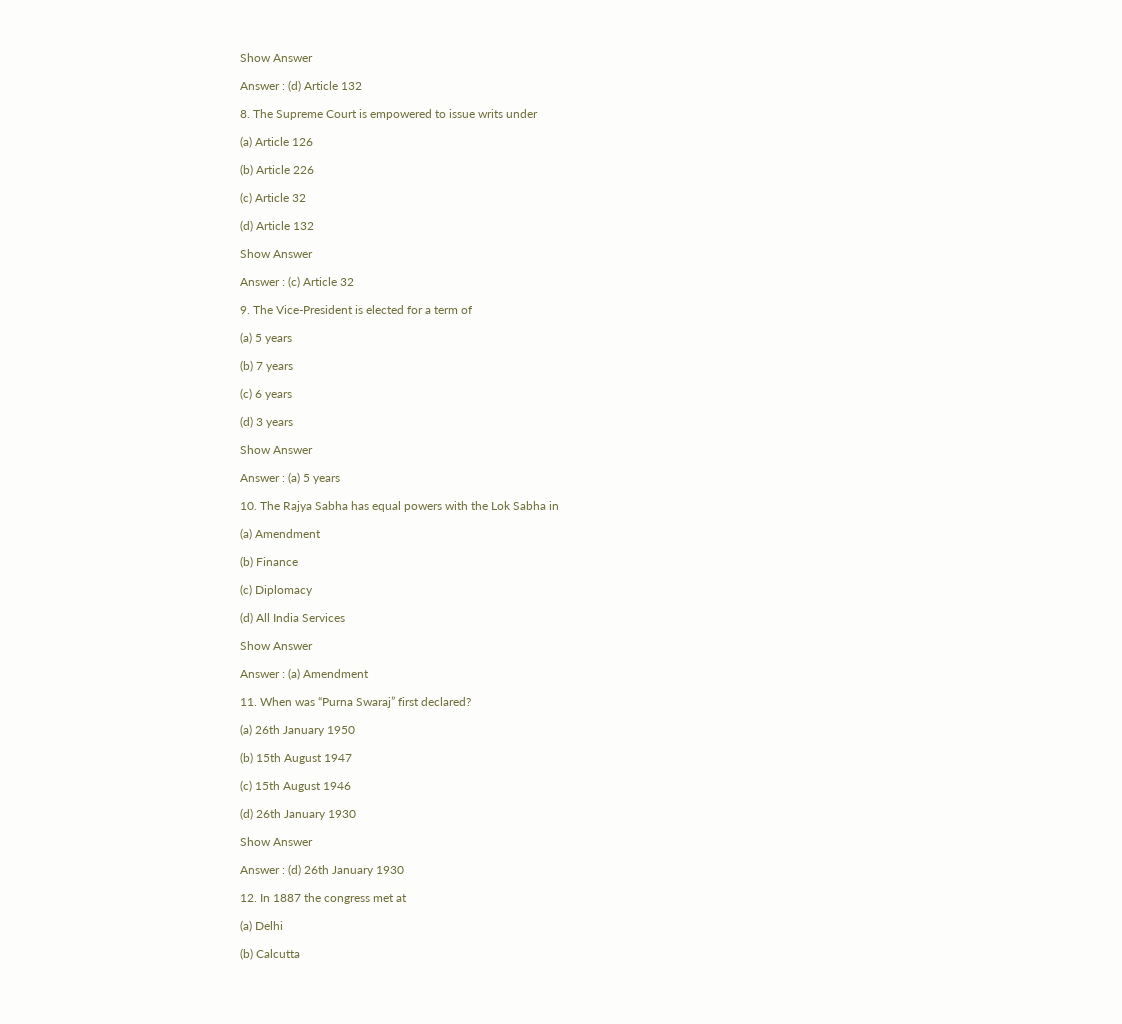Show Answer

Answer : (d) Article 132

8. The Supreme Court is empowered to issue writs under

(a) Article 126

(b) Article 226

(c) Article 32

(d) Article 132

Show Answer

Answer : (c) Article 32

9. The Vice-President is elected for a term of

(a) 5 years

(b) 7 years

(c) 6 years

(d) 3 years

Show Answer

Answer : (a) 5 years

10. The Rajya Sabha has equal powers with the Lok Sabha in

(a) Amendment

(b) Finance

(c) Diplomacy

(d) All India Services

Show Answer

Answer : (a) Amendment

11. When was “Purna Swaraj” first declared?

(a) 26th January 1950

(b) 15th August 1947

(c) 15th August 1946

(d) 26th January 1930

Show Answer

Answer : (d) 26th January 1930

12. In 1887 the congress met at

(a) Delhi

(b) Calcutta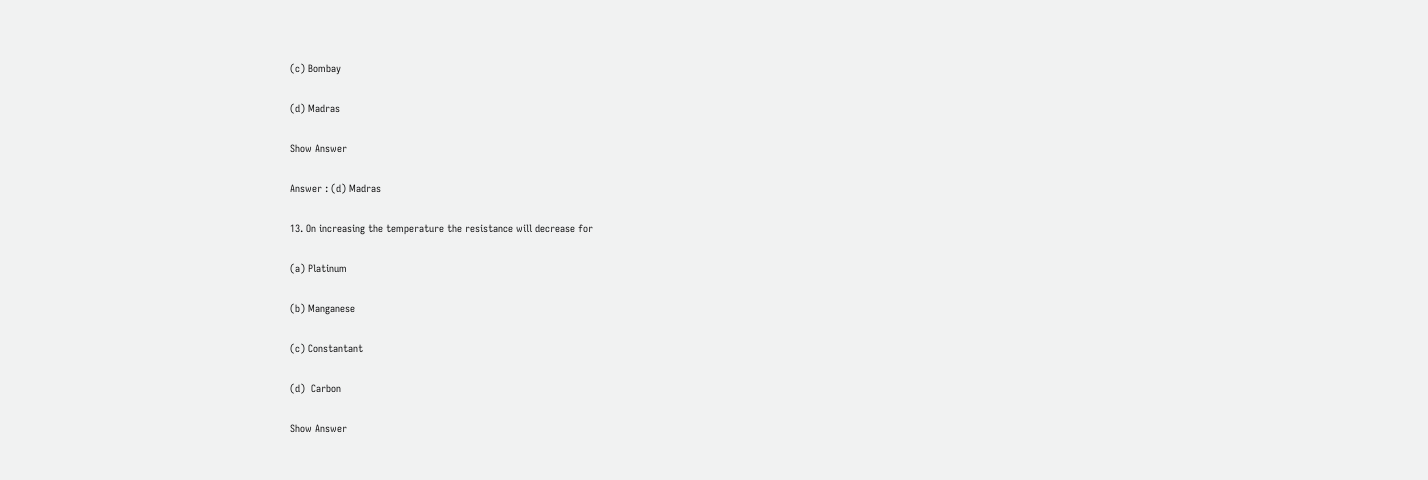(c) Bombay

(d) Madras

Show Answer

Answer : (d) Madras

13. On increasing the temperature the resistance will decrease for

(a) Platinum

(b) Manganese

(c) Constantant

(d)  Carbon

Show Answer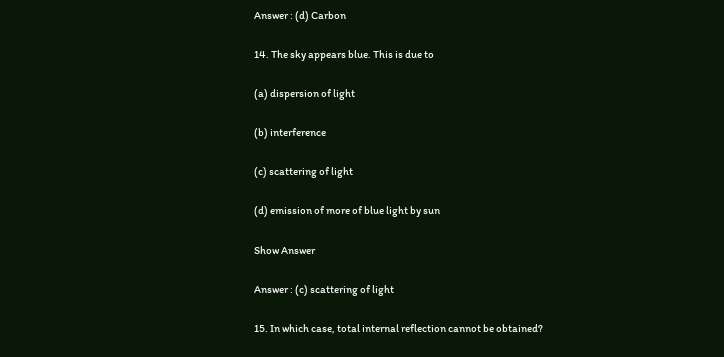Answer : (d) Carbon

14. The sky appears blue. This is due to

(a) dispersion of light

(b) interference

(c) scattering of light

(d) emission of more of blue light by sun

Show Answer

Answer : (c) scattering of light

15. In which case, total internal reflection cannot be obtained?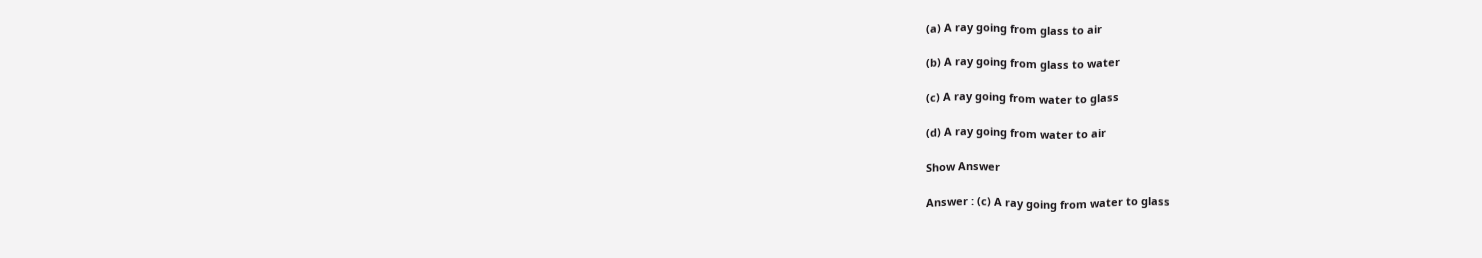(a) A ray going from glass to air

(b) A ray going from glass to water

(c) A ray going from water to glass

(d) A ray going from water to air

Show Answer

Answer : (c) A ray going from water to glass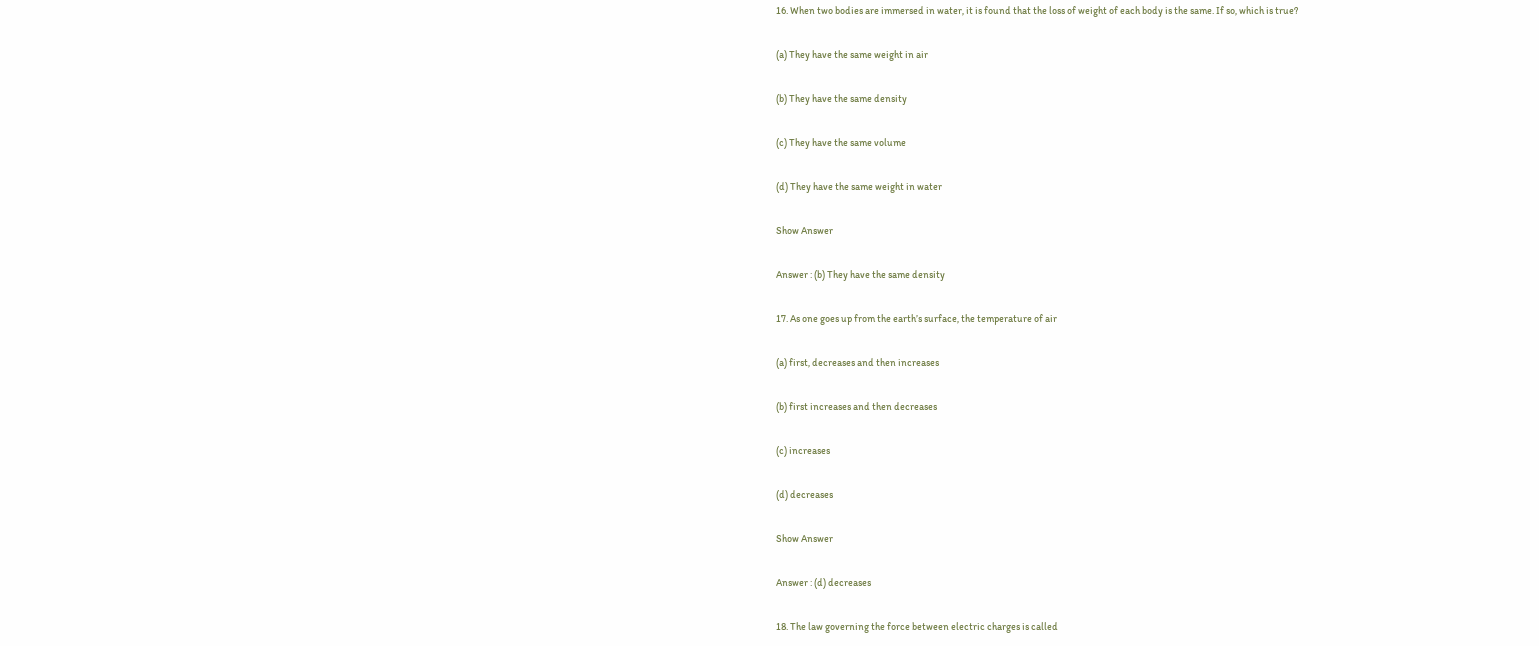16. When two bodies are immersed in water, it is found that the loss of weight of each body is the same. If so, which is true?

(a) They have the same weight in air

(b) They have the same density

(c) They have the same volume

(d) They have the same weight in water

Show Answer

Answer : (b) They have the same density

17. As one goes up from the earth’s surface, the temperature of air

(a) first, decreases and then increases

(b) first increases and then decreases

(c) increases

(d) decreases

Show Answer

Answer : (d) decreases

18. The law governing the force between electric charges is called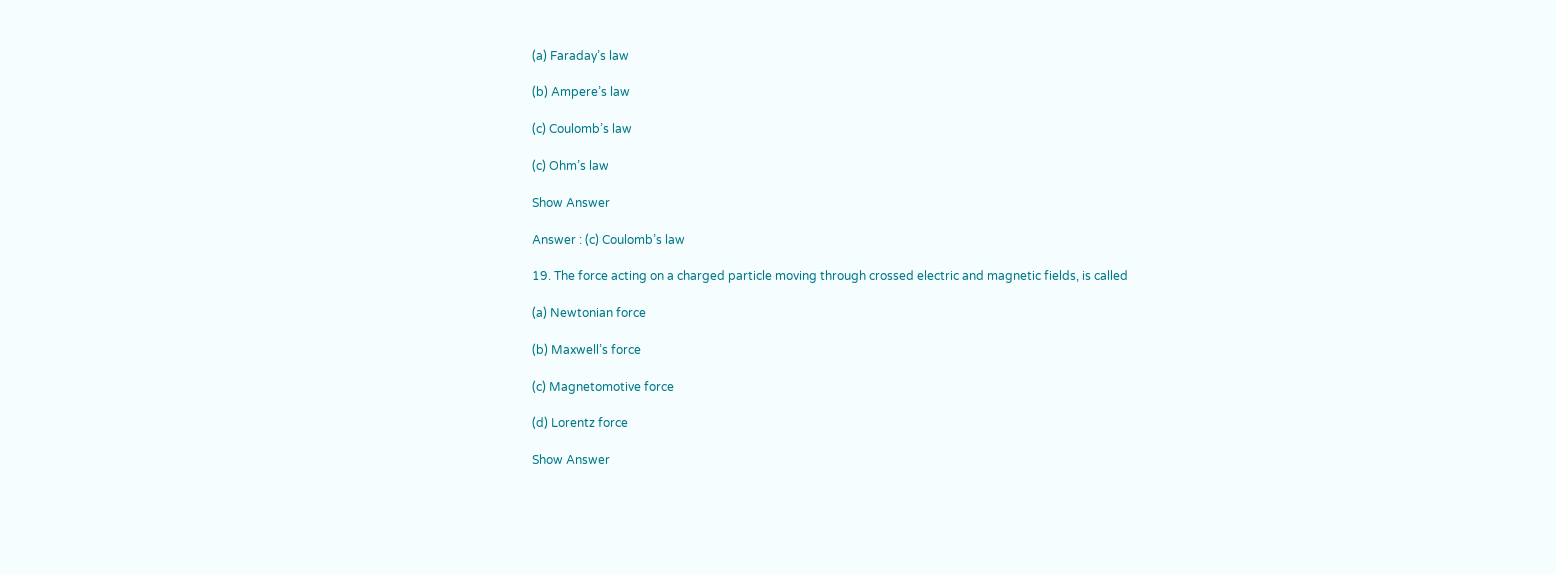(a) Faraday’s law

(b) Ampere’s law

(c) Coulomb’s law

(c) Ohm’s law

Show Answer

Answer : (c) Coulomb’s law

19. The force acting on a charged particle moving through crossed electric and magnetic fields, is called

(a) Newtonian force

(b) Maxwell’s force

(c) Magnetomotive force

(d) Lorentz force

Show Answer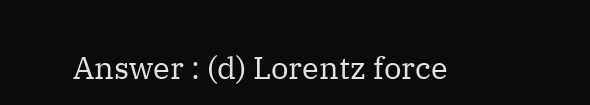Answer : (d) Lorentz force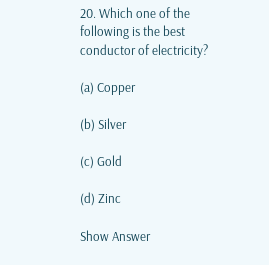20. Which one of the following is the best conductor of electricity?

(a) Copper

(b) Silver

(c) Gold

(d) Zinc

Show Answer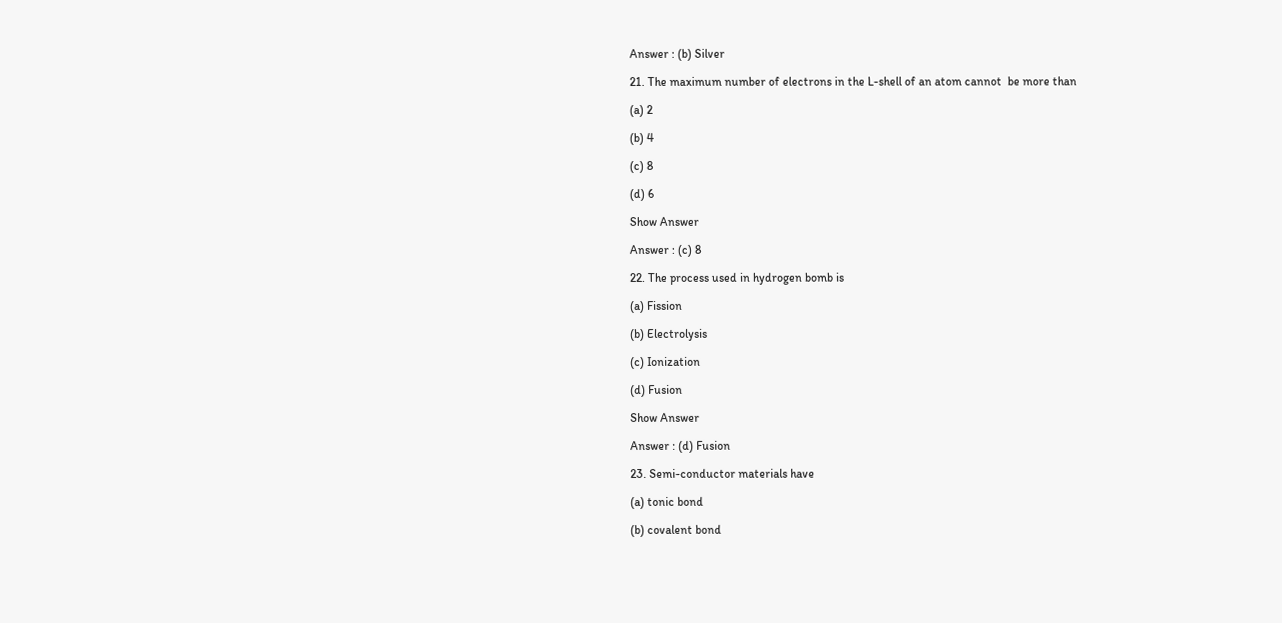Answer : (b) Silver

21. The maximum number of electrons in the L-shell of an atom cannot  be more than

(a) 2

(b) 4

(c) 8

(d) 6

Show Answer

Answer : (c) 8

22. The process used in hydrogen bomb is

(a) Fission

(b) Electrolysis

(c) Ionization

(d) Fusion

Show Answer

Answer : (d) Fusion

23. Semi-conductor materials have

(a) tonic bond

(b) covalent bond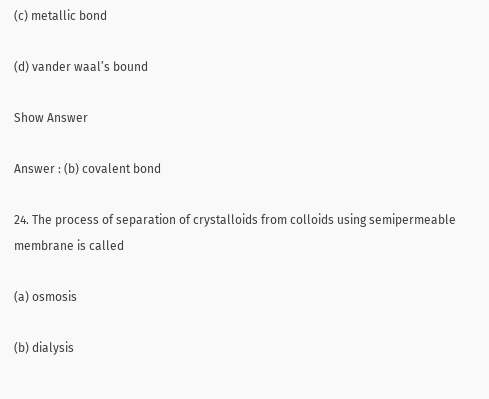(c) metallic bond

(d) vander waal’s bound

Show Answer

Answer : (b) covalent bond

24. The process of separation of crystalloids from colloids using semipermeable membrane is called

(a) osmosis

(b) dialysis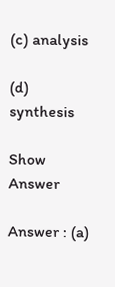(c) analysis

(d) synthesis

Show Answer

Answer : (a)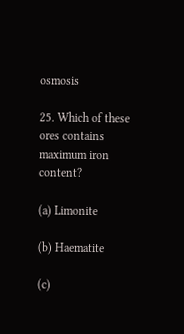osmosis

25. Which of these ores contains maximum iron content?

(a) Limonite

(b) Haematite

(c)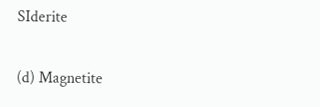SIderite

(d) Magnetite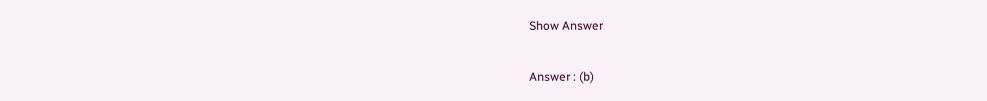Show Answer

Answer : (b)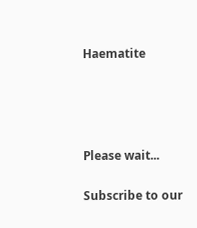Haematite




Please wait...

Subscribe to our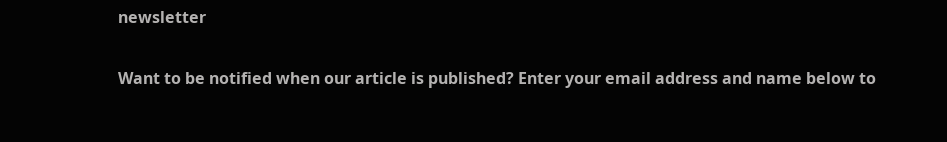newsletter

Want to be notified when our article is published? Enter your email address and name below to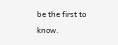be the first to know.